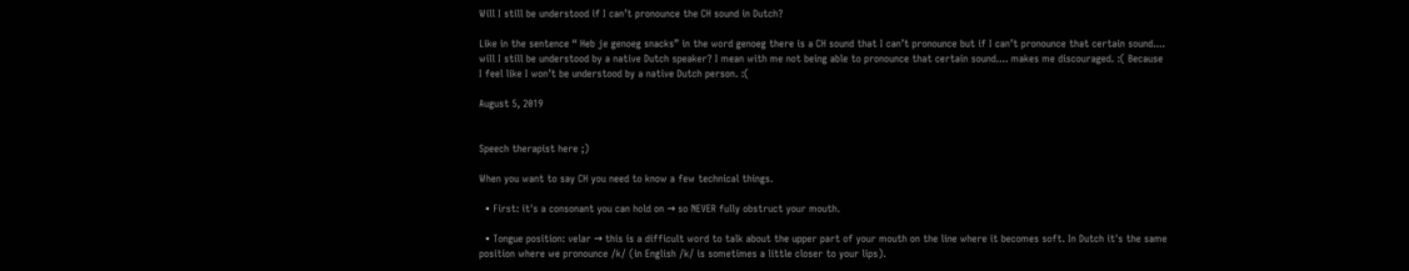Will I still be understood if I can’t pronounce the CH sound in Dutch?

Like in the sentence “ Heb je genoeg snacks” in the word genoeg there is a CH sound that I can’t pronounce but if I can’t pronounce that certain sound.... will I still be understood by a native Dutch speaker? I mean with me not being able to pronounce that certain sound.... makes me discouraged. :( Because I feel like I won’t be understood by a native Dutch person. :(

August 5, 2019


Speech therapist here ;)

When you want to say CH you need to know a few technical things.

  • First: it's a consonant you can hold on → so NEVER fully obstruct your mouth.

  • Tongue position: velar → this is a difficult word to talk about the upper part of your mouth on the line where it becomes soft. In Dutch it's the same position where we pronounce /k/ (in English /k/ is sometimes a little closer to your lips).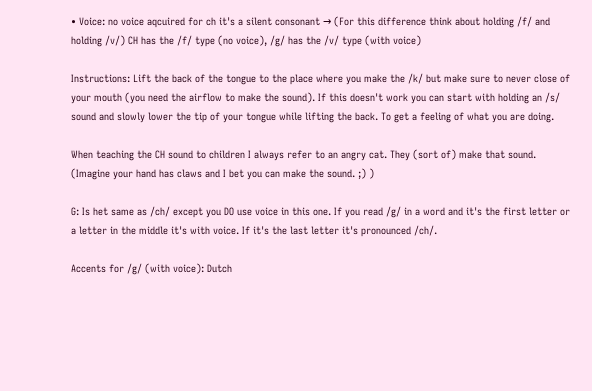• Voice: no voice aqcuired for ch it's a silent consonant → (For this difference think about holding /f/ and holding /v/) CH has the /f/ type (no voice), /g/ has the /v/ type (with voice)

Instructions: Lift the back of the tongue to the place where you make the /k/ but make sure to never close of your mouth (you need the airflow to make the sound). If this doesn't work you can start with holding an /s/ sound and slowly lower the tip of your tongue while lifting the back. To get a feeling of what you are doing.

When teaching the CH sound to children I always refer to an angry cat. They (sort of) make that sound. (Imagine your hand has claws and I bet you can make the sound. ;) )

G: Is het same as /ch/ except you DO use voice in this one. If you read /g/ in a word and it's the first letter or a letter in the middle it's with voice. If it's the last letter it's pronounced /ch/.

Accents for /g/ (with voice): Dutch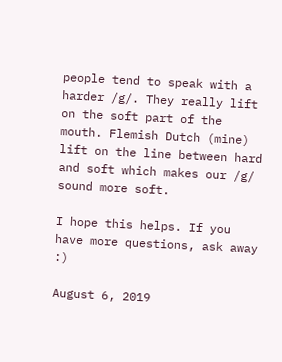people tend to speak with a harder /g/. They really lift on the soft part of the mouth. Flemish Dutch (mine) lift on the line between hard and soft which makes our /g/ sound more soft.

I hope this helps. If you have more questions, ask away :)

August 6, 2019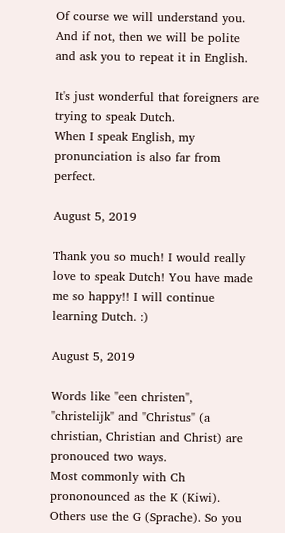Of course we will understand you. And if not, then we will be polite and ask you to repeat it in English.

It's just wonderful that foreigners are trying to speak Dutch.
When I speak English, my pronunciation is also far from perfect.

August 5, 2019

Thank you so much! I would really love to speak Dutch! You have made me so happy!! I will continue learning Dutch. :)

August 5, 2019

Words like "een christen", "christelijk" and "Christus" (a christian, Christian and Christ) are pronouced two ways.
Most commonly with Ch prononounced as the K (Kiwi). Others use the G (Sprache). So you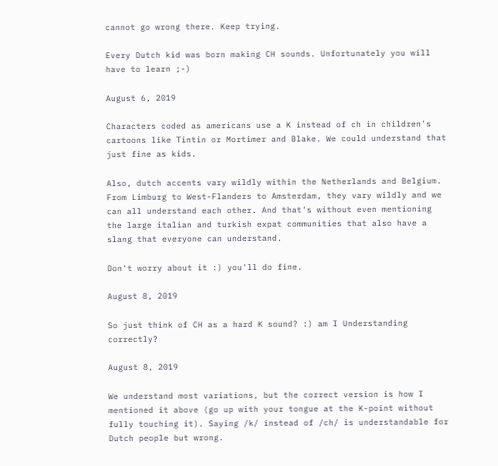cannot go wrong there. Keep trying.

Every Dutch kid was born making CH sounds. Unfortunately you will have to learn ;-)

August 6, 2019

Characters coded as americans use a K instead of ch in children's cartoons like Tintin or Mortimer and Blake. We could understand that just fine as kids.

Also, dutch accents vary wildly within the Netherlands and Belgium. From Limburg to West-Flanders to Amsterdam, they vary wildly and we can all understand each other. And that's without even mentioning the large italian and turkish expat communities that also have a slang that everyone can understand.

Don't worry about it :) you'll do fine.

August 8, 2019

So just think of CH as a hard K sound? :) am I Understanding correctly?

August 8, 2019

We understand most variations, but the correct version is how I mentioned it above (go up with your tongue at the K-point without fully touching it). Saying /k/ instead of /ch/ is understandable for Dutch people but wrong.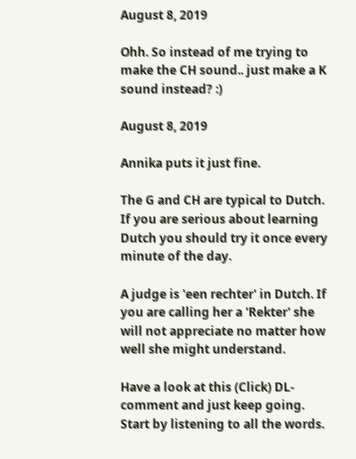August 8, 2019

Ohh. So instead of me trying to make the CH sound.. just make a K sound instead? :)

August 8, 2019

Annika puts it just fine.

The G and CH are typical to Dutch. If you are serious about learning Dutch you should try it once every minute of the day.

A judge is 'een rechter' in Dutch. If you are calling her a 'Rekter' she will not appreciate no matter how well she might understand.

Have a look at this (Click) DL-comment and just keep going. Start by listening to all the words.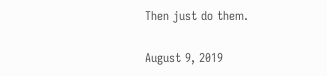Then just do them.

August 9, 2019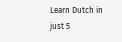Learn Dutch in just 5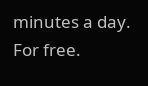minutes a day. For free.